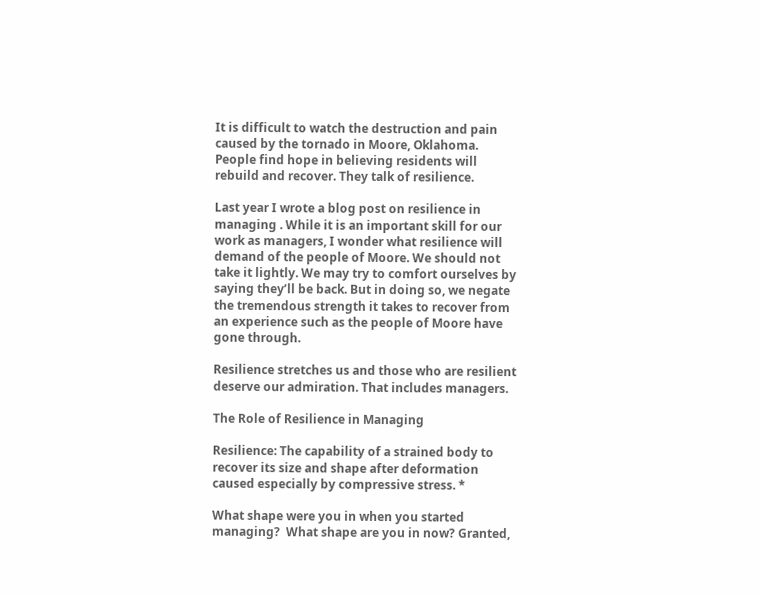It is difficult to watch the destruction and pain caused by the tornado in Moore, Oklahoma. People find hope in believing residents will rebuild and recover. They talk of resilience.

Last year I wrote a blog post on resilience in managing . While it is an important skill for our work as managers, I wonder what resilience will demand of the people of Moore. We should not take it lightly. We may try to comfort ourselves by saying they’ll be back. But in doing so, we negate the tremendous strength it takes to recover from an experience such as the people of Moore have gone through.

Resilience stretches us and those who are resilient deserve our admiration. That includes managers.

The Role of Resilience in Managing

Resilience: The capability of a strained body to recover its size and shape after deformation caused especially by compressive stress. *

What shape were you in when you started managing?  What shape are you in now? Granted,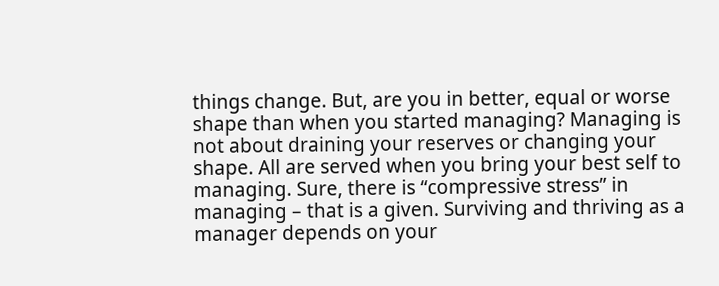things change. But, are you in better, equal or worse shape than when you started managing? Managing is not about draining your reserves or changing your shape. All are served when you bring your best self to managing. Sure, there is “compressive stress” in managing – that is a given. Surviving and thriving as a manager depends on your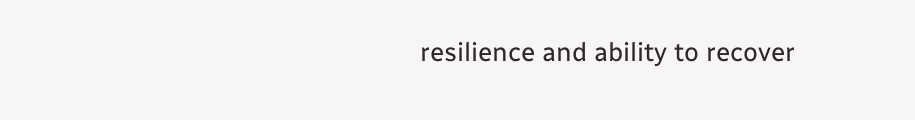resilience and ability to recover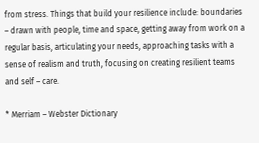from stress. Things that build your resilience include: boundaries – drawn with people, time and space, getting away from work on a regular basis, articulating your needs, approaching tasks with a sense of realism and truth, focusing on creating resilient teams and self – care.

* Merriam – Webster Dictionary